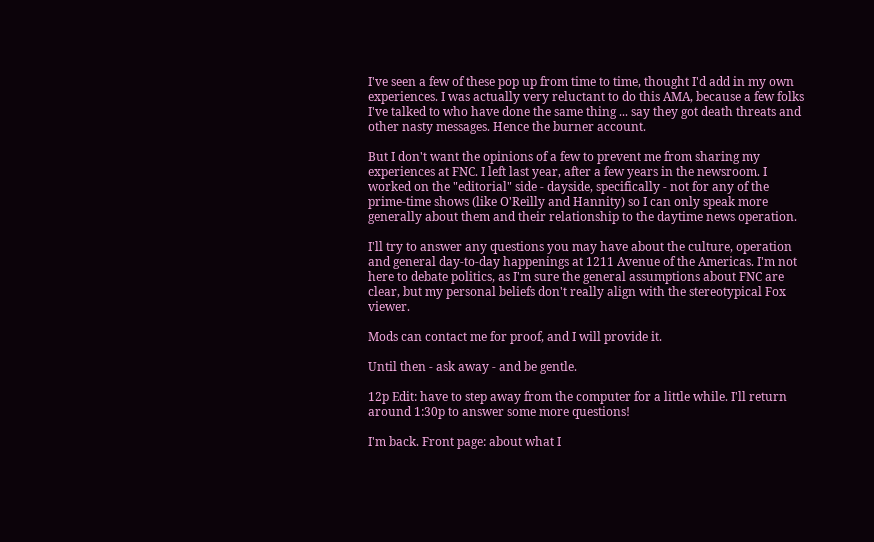I've seen a few of these pop up from time to time, thought I'd add in my own experiences. I was actually very reluctant to do this AMA, because a few folks I've talked to who have done the same thing ... say they got death threats and other nasty messages. Hence the burner account.

But I don't want the opinions of a few to prevent me from sharing my experiences at FNC. I left last year, after a few years in the newsroom. I worked on the "editorial" side - dayside, specifically - not for any of the prime-time shows (like O'Reilly and Hannity) so I can only speak more generally about them and their relationship to the daytime news operation.

I'll try to answer any questions you may have about the culture, operation and general day-to-day happenings at 1211 Avenue of the Americas. I'm not here to debate politics, as I'm sure the general assumptions about FNC are clear, but my personal beliefs don't really align with the stereotypical Fox viewer.

Mods can contact me for proof, and I will provide it.

Until then - ask away - and be gentle.

12p Edit: have to step away from the computer for a little while. I'll return around 1:30p to answer some more questions!

I'm back. Front page: about what I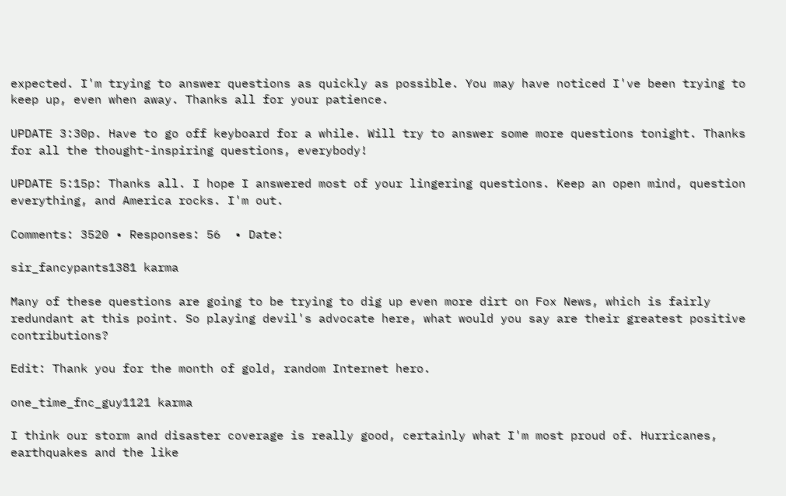expected. I'm trying to answer questions as quickly as possible. You may have noticed I've been trying to keep up, even when away. Thanks all for your patience.

UPDATE 3:30p. Have to go off keyboard for a while. Will try to answer some more questions tonight. Thanks for all the thought-inspiring questions, everybody!

UPDATE 5:15p: Thanks all. I hope I answered most of your lingering questions. Keep an open mind, question everything, and America rocks. I'm out.

Comments: 3520 • Responses: 56  • Date:

sir_fancypants1381 karma

Many of these questions are going to be trying to dig up even more dirt on Fox News, which is fairly redundant at this point. So playing devil's advocate here, what would you say are their greatest positive contributions?

Edit: Thank you for the month of gold, random Internet hero.

one_time_fnc_guy1121 karma

I think our storm and disaster coverage is really good, certainly what I'm most proud of. Hurricanes, earthquakes and the like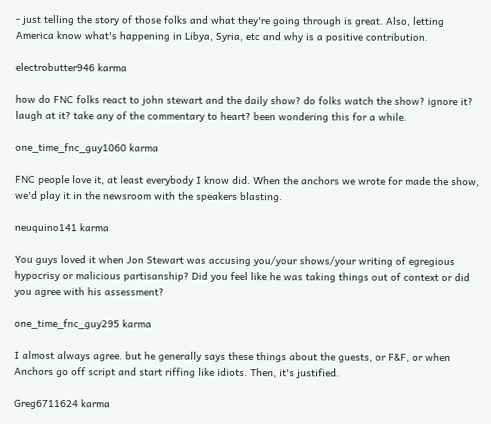- just telling the story of those folks and what they're going through is great. Also, letting America know what's happening in Libya, Syria, etc and why is a positive contribution.

electrobutter946 karma

how do FNC folks react to john stewart and the daily show? do folks watch the show? ignore it? laugh at it? take any of the commentary to heart? been wondering this for a while.

one_time_fnc_guy1060 karma

FNC people love it, at least everybody I know did. When the anchors we wrote for made the show, we'd play it in the newsroom with the speakers blasting.

neuquino141 karma

You guys loved it when Jon Stewart was accusing you/your shows/your writing of egregious hypocrisy or malicious partisanship? Did you feel like he was taking things out of context or did you agree with his assessment?

one_time_fnc_guy295 karma

I almost always agree. but he generally says these things about the guests, or F&F, or when Anchors go off script and start riffing like idiots. Then, it's justified.

Greg6711624 karma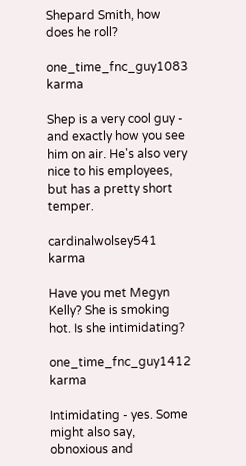Shepard Smith, how does he roll?

one_time_fnc_guy1083 karma

Shep is a very cool guy - and exactly how you see him on air. He's also very nice to his employees, but has a pretty short temper.

cardinalwolsey541 karma

Have you met Megyn Kelly? She is smoking hot. Is she intimidating?

one_time_fnc_guy1412 karma

Intimidating - yes. Some might also say, obnoxious and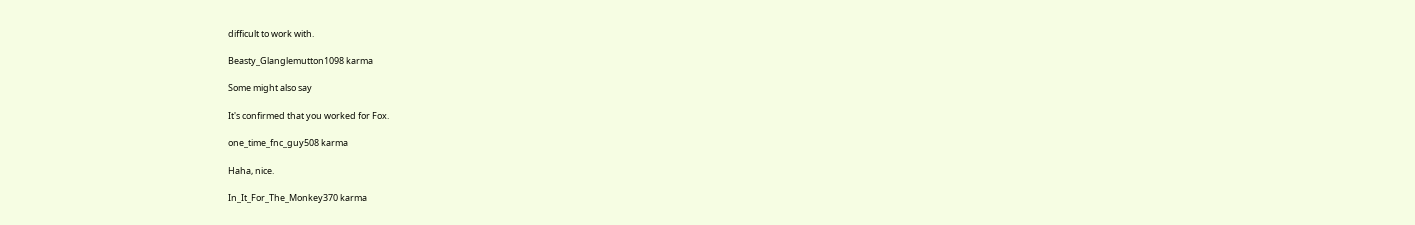difficult to work with.

Beasty_Glanglemutton1098 karma

Some might also say

It's confirmed that you worked for Fox.

one_time_fnc_guy508 karma

Haha, nice.

In_It_For_The_Monkey370 karma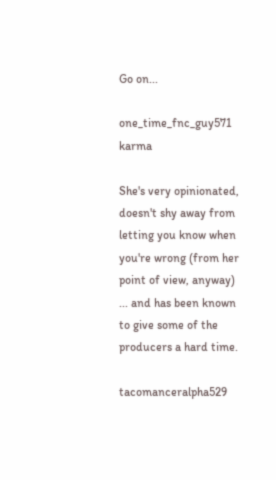Go on...

one_time_fnc_guy571 karma

She's very opinionated, doesn't shy away from letting you know when you're wrong (from her point of view, anyway) ... and has been known to give some of the producers a hard time.

tacomanceralpha529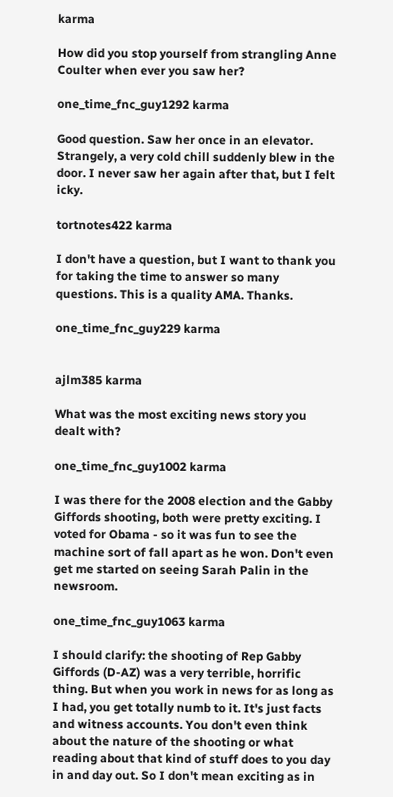karma

How did you stop yourself from strangling Anne Coulter when ever you saw her?

one_time_fnc_guy1292 karma

Good question. Saw her once in an elevator. Strangely, a very cold chill suddenly blew in the door. I never saw her again after that, but I felt icky.

tortnotes422 karma

I don't have a question, but I want to thank you for taking the time to answer so many questions. This is a quality AMA. Thanks.

one_time_fnc_guy229 karma


ajlm385 karma

What was the most exciting news story you dealt with?

one_time_fnc_guy1002 karma

I was there for the 2008 election and the Gabby Giffords shooting, both were pretty exciting. I voted for Obama - so it was fun to see the machine sort of fall apart as he won. Don't even get me started on seeing Sarah Palin in the newsroom.

one_time_fnc_guy1063 karma

I should clarify: the shooting of Rep Gabby Giffords (D-AZ) was a very terrible, horrific thing. But when you work in news for as long as I had, you get totally numb to it. It's just facts and witness accounts. You don't even think about the nature of the shooting or what reading about that kind of stuff does to you day in and day out. So I don't mean exciting as in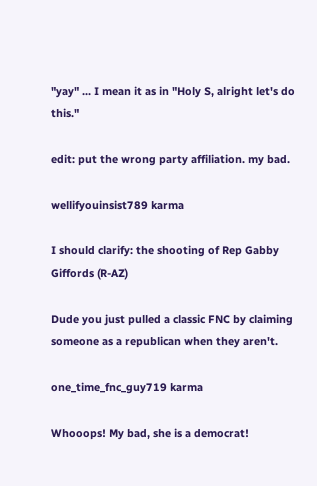"yay" ... I mean it as in "Holy S, alright let's do this."

edit: put the wrong party affiliation. my bad.

wellifyouinsist789 karma

I should clarify: the shooting of Rep Gabby Giffords (R-AZ)

Dude you just pulled a classic FNC by claiming someone as a republican when they aren't.

one_time_fnc_guy719 karma

Whooops! My bad, she is a democrat!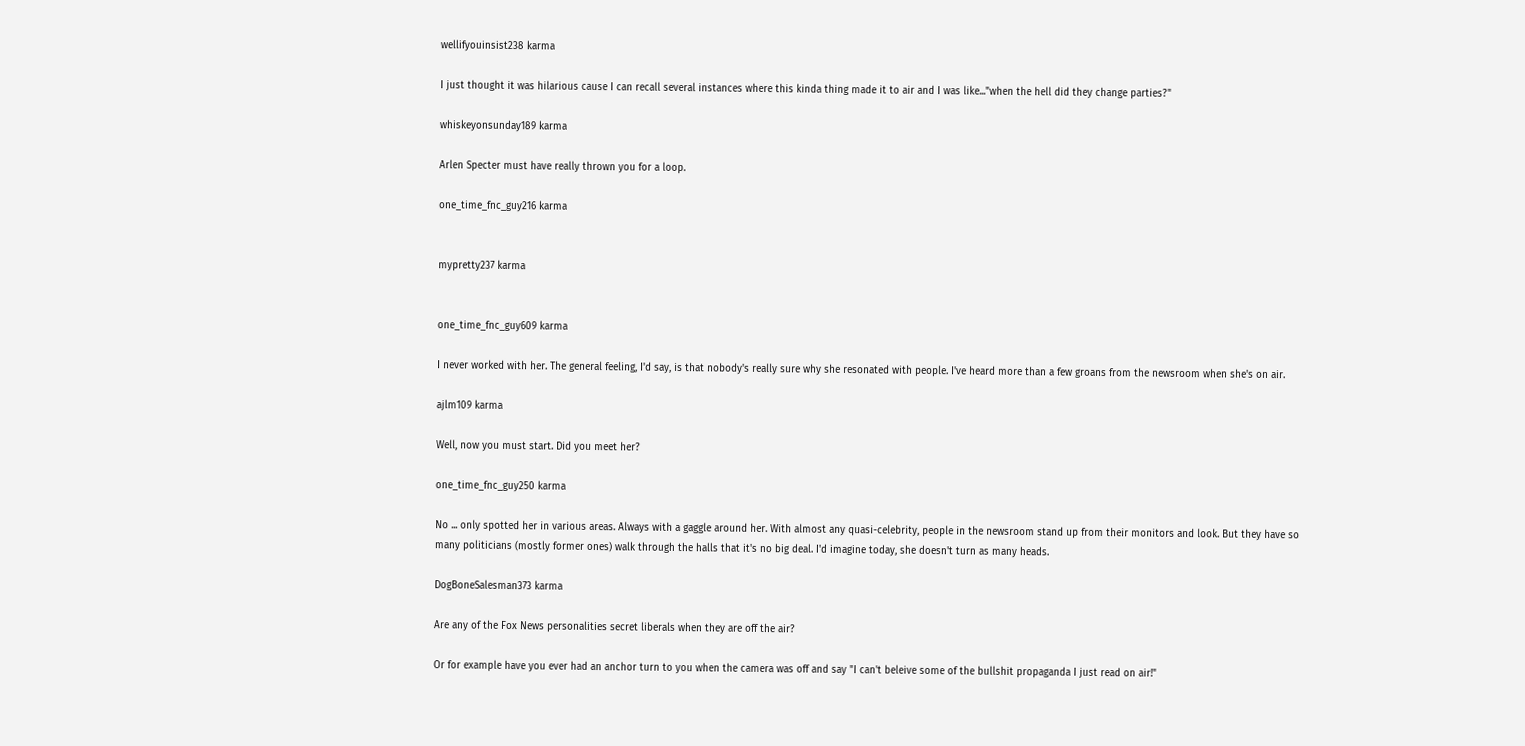wellifyouinsist238 karma

I just thought it was hilarious cause I can recall several instances where this kinda thing made it to air and I was like..."when the hell did they change parties?"

whiskeyonsunday189 karma

Arlen Specter must have really thrown you for a loop.

one_time_fnc_guy216 karma


mypretty237 karma


one_time_fnc_guy609 karma

I never worked with her. The general feeling, I'd say, is that nobody's really sure why she resonated with people. I've heard more than a few groans from the newsroom when she's on air.

ajlm109 karma

Well, now you must start. Did you meet her?

one_time_fnc_guy250 karma

No ... only spotted her in various areas. Always with a gaggle around her. With almost any quasi-celebrity, people in the newsroom stand up from their monitors and look. But they have so many politicians (mostly former ones) walk through the halls that it's no big deal. I'd imagine today, she doesn't turn as many heads.

DogBoneSalesman373 karma

Are any of the Fox News personalities secret liberals when they are off the air?

Or for example have you ever had an anchor turn to you when the camera was off and say "I can't beleive some of the bullshit propaganda I just read on air!"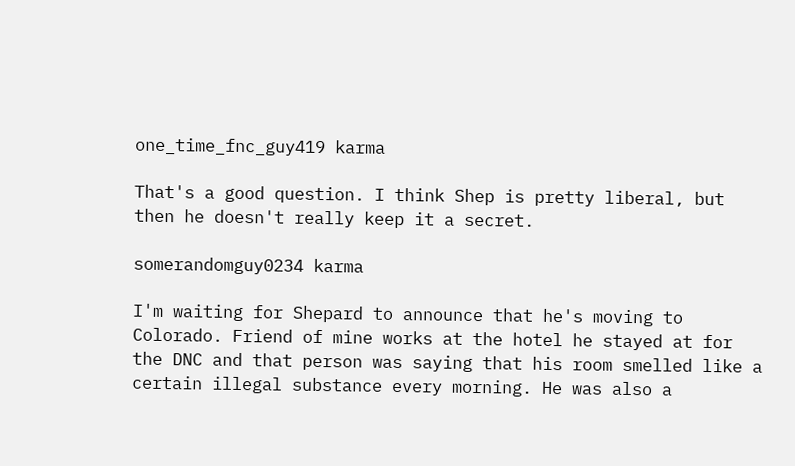one_time_fnc_guy419 karma

That's a good question. I think Shep is pretty liberal, but then he doesn't really keep it a secret.

somerandomguy0234 karma

I'm waiting for Shepard to announce that he's moving to Colorado. Friend of mine works at the hotel he stayed at for the DNC and that person was saying that his room smelled like a certain illegal substance every morning. He was also a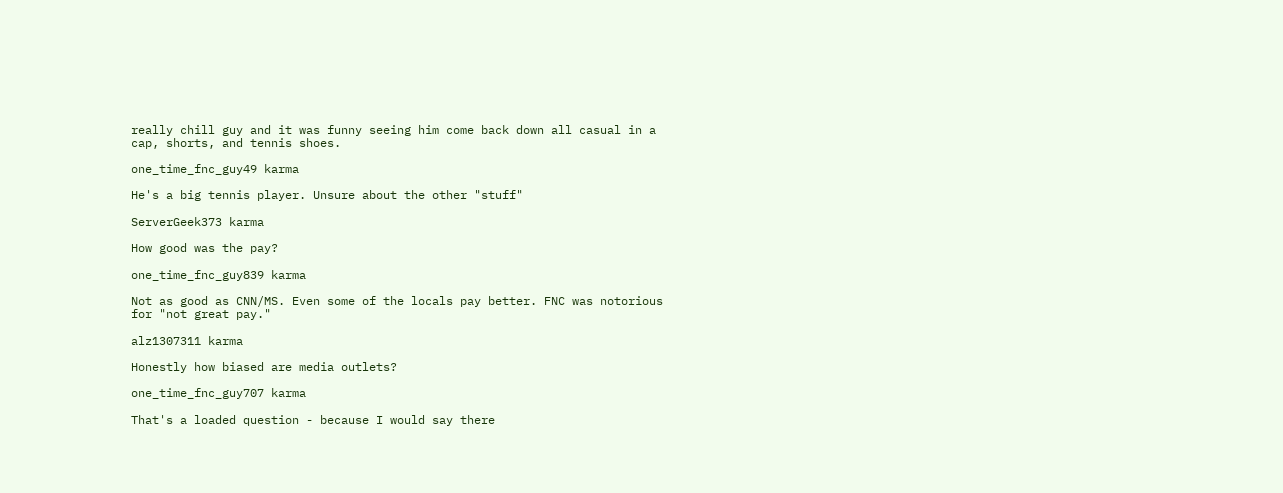really chill guy and it was funny seeing him come back down all casual in a cap, shorts, and tennis shoes.

one_time_fnc_guy49 karma

He's a big tennis player. Unsure about the other "stuff"

ServerGeek373 karma

How good was the pay?

one_time_fnc_guy839 karma

Not as good as CNN/MS. Even some of the locals pay better. FNC was notorious for "not great pay."

alz1307311 karma

Honestly how biased are media outlets?

one_time_fnc_guy707 karma

That's a loaded question - because I would say there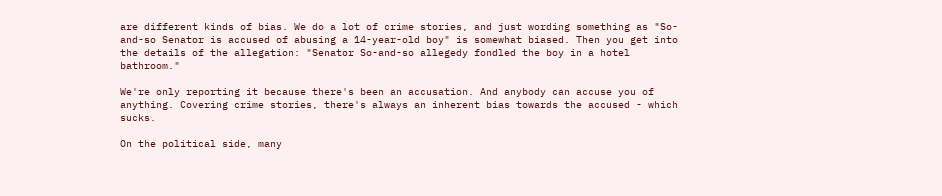are different kinds of bias. We do a lot of crime stories, and just wording something as "So-and-so Senator is accused of abusing a 14-year-old boy" is somewhat biased. Then you get into the details of the allegation: "Senator So-and-so allegedy fondled the boy in a hotel bathroom."

We're only reporting it because there's been an accusation. And anybody can accuse you of anything. Covering crime stories, there's always an inherent bias towards the accused - which sucks.

On the political side, many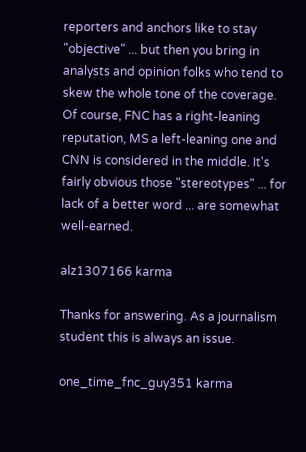reporters and anchors like to stay "objective" ... but then you bring in analysts and opinion folks who tend to skew the whole tone of the coverage. Of course, FNC has a right-leaning reputation, MS a left-leaning one and CNN is considered in the middle. It's fairly obvious those "stereotypes" ... for lack of a better word ... are somewhat well-earned.

alz1307166 karma

Thanks for answering. As a journalism student this is always an issue.

one_time_fnc_guy351 karma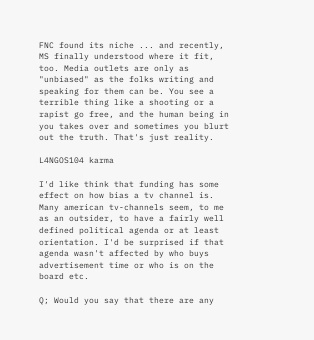FNC found its niche ... and recently, MS finally understood where it fit, too. Media outlets are only as "unbiased" as the folks writing and speaking for them can be. You see a terrible thing like a shooting or a rapist go free, and the human being in you takes over and sometimes you blurt out the truth. That's just reality.

L4NGOS104 karma

I'd like think that funding has some effect on how bias a tv channel is. Many american tv-channels seem, to me as an outsider, to have a fairly well defined political agenda or at least orientation. I'd be surprised if that agenda wasn't affected by who buys advertisement time or who is on the board etc.

Q; Would you say that there are any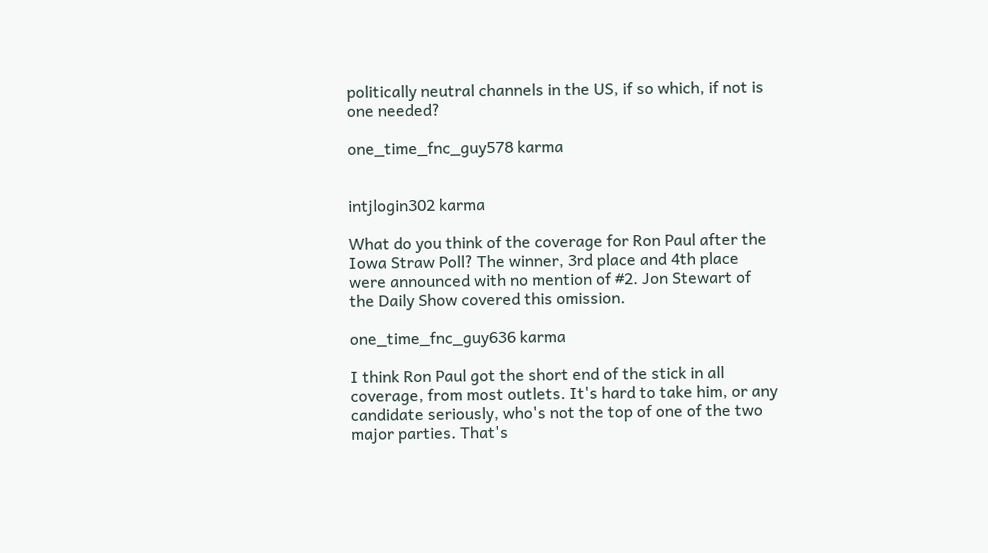politically neutral channels in the US, if so which, if not is one needed?

one_time_fnc_guy578 karma


intjlogin302 karma

What do you think of the coverage for Ron Paul after the Iowa Straw Poll? The winner, 3rd place and 4th place were announced with no mention of #2. Jon Stewart of the Daily Show covered this omission.

one_time_fnc_guy636 karma

I think Ron Paul got the short end of the stick in all coverage, from most outlets. It's hard to take him, or any candidate seriously, who's not the top of one of the two major parties. That's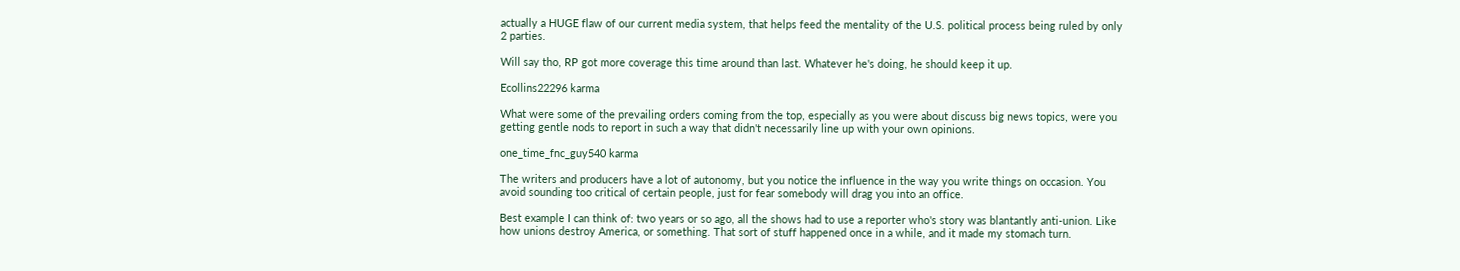actually a HUGE flaw of our current media system, that helps feed the mentality of the U.S. political process being ruled by only 2 parties.

Will say tho, RP got more coverage this time around than last. Whatever he's doing, he should keep it up.

Ecollins22296 karma

What were some of the prevailing orders coming from the top, especially as you were about discuss big news topics, were you getting gentle nods to report in such a way that didn't necessarily line up with your own opinions.

one_time_fnc_guy540 karma

The writers and producers have a lot of autonomy, but you notice the influence in the way you write things on occasion. You avoid sounding too critical of certain people, just for fear somebody will drag you into an office.

Best example I can think of: two years or so ago, all the shows had to use a reporter who's story was blantantly anti-union. Like how unions destroy America, or something. That sort of stuff happened once in a while, and it made my stomach turn.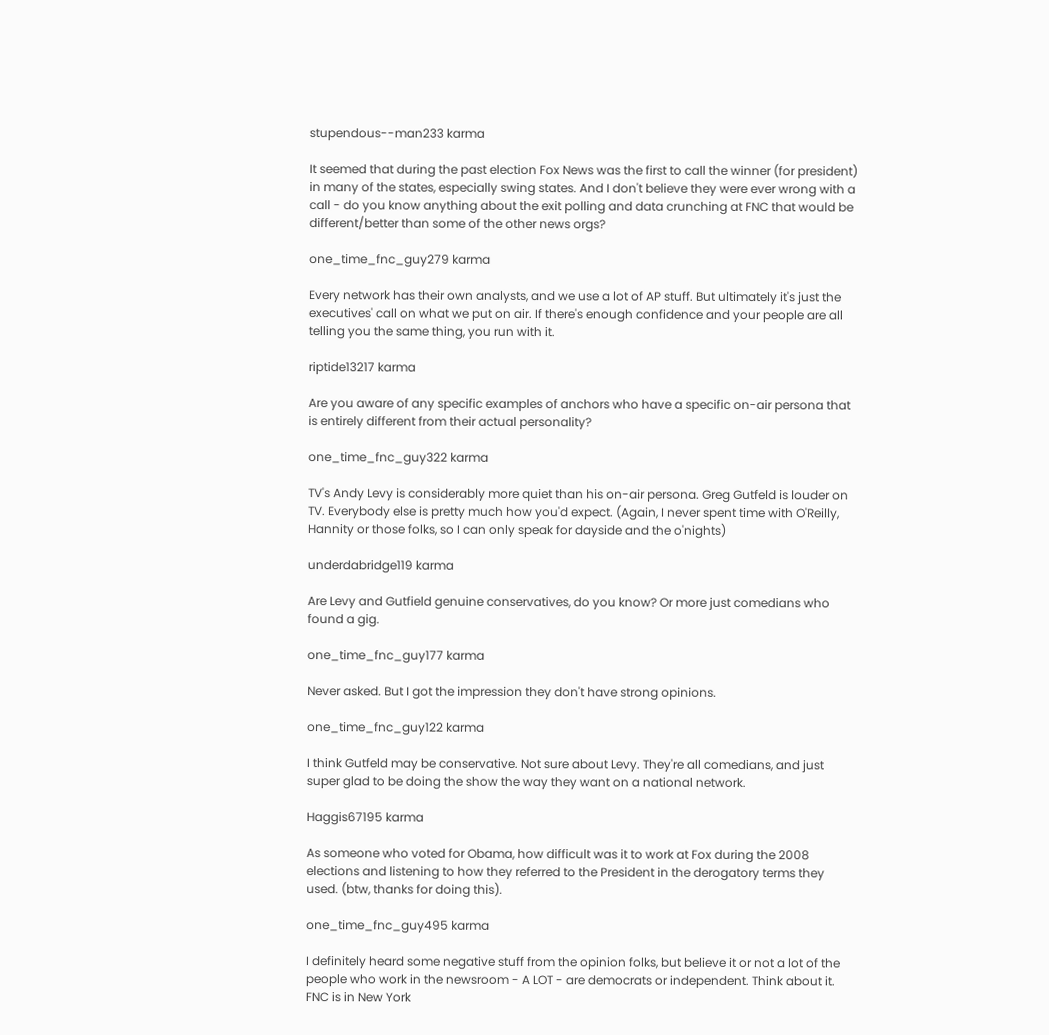stupendous--man233 karma

It seemed that during the past election Fox News was the first to call the winner (for president) in many of the states, especially swing states. And I don't believe they were ever wrong with a call - do you know anything about the exit polling and data crunching at FNC that would be different/better than some of the other news orgs?

one_time_fnc_guy279 karma

Every network has their own analysts, and we use a lot of AP stuff. But ultimately it's just the executives' call on what we put on air. If there's enough confidence and your people are all telling you the same thing, you run with it.

riptide13217 karma

Are you aware of any specific examples of anchors who have a specific on-air persona that is entirely different from their actual personality?

one_time_fnc_guy322 karma

TV's Andy Levy is considerably more quiet than his on-air persona. Greg Gutfeld is louder on TV. Everybody else is pretty much how you'd expect. (Again, I never spent time with O'Reilly, Hannity or those folks, so I can only speak for dayside and the o'nights)

underdabridge119 karma

Are Levy and Gutfield genuine conservatives, do you know? Or more just comedians who found a gig.

one_time_fnc_guy177 karma

Never asked. But I got the impression they don't have strong opinions.

one_time_fnc_guy122 karma

I think Gutfeld may be conservative. Not sure about Levy. They're all comedians, and just super glad to be doing the show the way they want on a national network.

Haggis67195 karma

As someone who voted for Obama, how difficult was it to work at Fox during the 2008 elections and listening to how they referred to the President in the derogatory terms they used. (btw, thanks for doing this).

one_time_fnc_guy495 karma

I definitely heard some negative stuff from the opinion folks, but believe it or not a lot of the people who work in the newsroom - A LOT - are democrats or independent. Think about it. FNC is in New York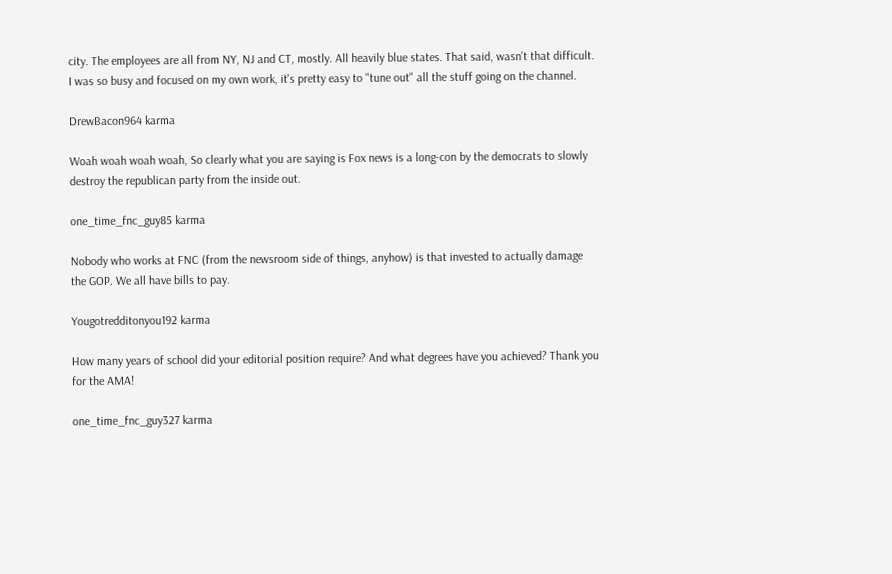city. The employees are all from NY, NJ and CT, mostly. All heavily blue states. That said, wasn't that difficult. I was so busy and focused on my own work, it's pretty easy to "tune out" all the stuff going on the channel.

DrewBacon964 karma

Woah woah woah woah, So clearly what you are saying is Fox news is a long-con by the democrats to slowly destroy the republican party from the inside out.

one_time_fnc_guy85 karma

Nobody who works at FNC (from the newsroom side of things, anyhow) is that invested to actually damage the GOP. We all have bills to pay.

Yougotredditonyou192 karma

How many years of school did your editorial position require? And what degrees have you achieved? Thank you for the AMA!

one_time_fnc_guy327 karma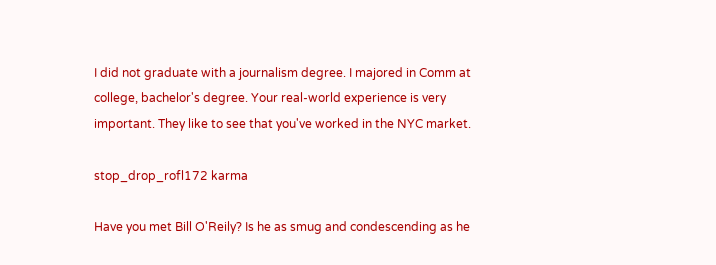I did not graduate with a journalism degree. I majored in Comm at college, bachelor's degree. Your real-world experience is very important. They like to see that you've worked in the NYC market.

stop_drop_rofl172 karma

Have you met Bill O'Reily? Is he as smug and condescending as he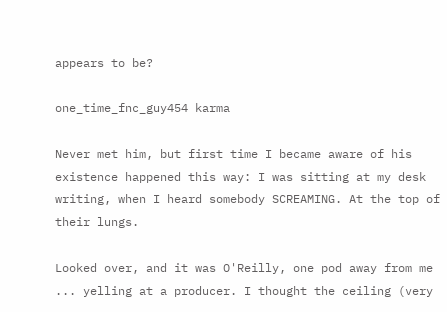appears to be?

one_time_fnc_guy454 karma

Never met him, but first time I became aware of his existence happened this way: I was sitting at my desk writing, when I heard somebody SCREAMING. At the top of their lungs.

Looked over, and it was O'Reilly, one pod away from me ... yelling at a producer. I thought the ceiling (very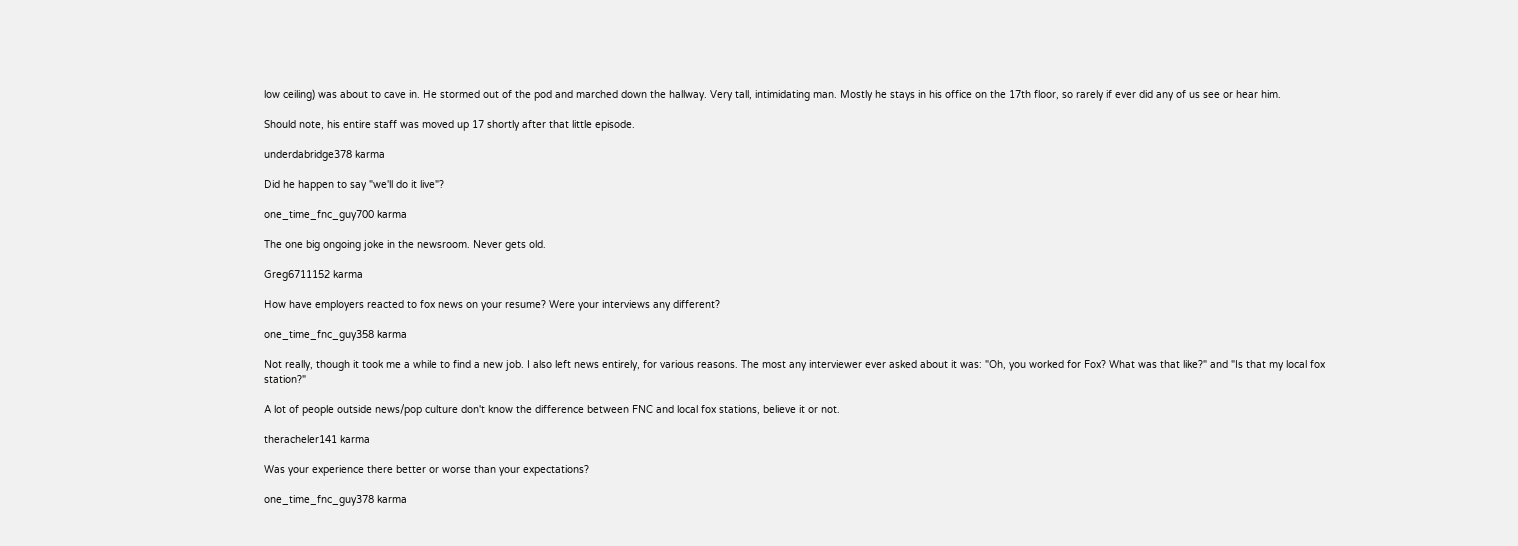low ceiling) was about to cave in. He stormed out of the pod and marched down the hallway. Very tall, intimidating man. Mostly he stays in his office on the 17th floor, so rarely if ever did any of us see or hear him.

Should note, his entire staff was moved up 17 shortly after that little episode.

underdabridge378 karma

Did he happen to say "we'll do it live"?

one_time_fnc_guy700 karma

The one big ongoing joke in the newsroom. Never gets old.

Greg6711152 karma

How have employers reacted to fox news on your resume? Were your interviews any different?

one_time_fnc_guy358 karma

Not really, though it took me a while to find a new job. I also left news entirely, for various reasons. The most any interviewer ever asked about it was: "Oh, you worked for Fox? What was that like?" and "Is that my local fox station?"

A lot of people outside news/pop culture don't know the difference between FNC and local fox stations, believe it or not.

theracheler141 karma

Was your experience there better or worse than your expectations?

one_time_fnc_guy378 karma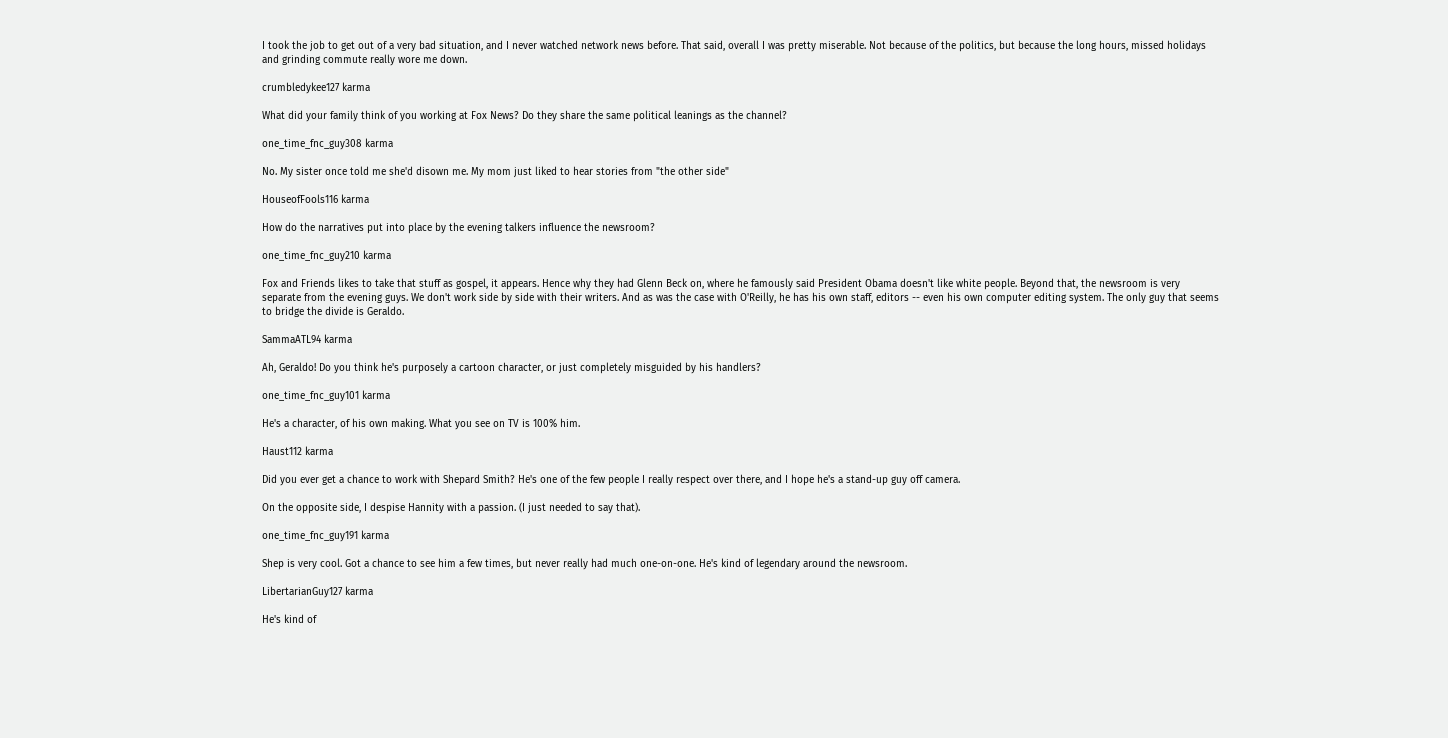I took the job to get out of a very bad situation, and I never watched network news before. That said, overall I was pretty miserable. Not because of the politics, but because the long hours, missed holidays and grinding commute really wore me down.

crumbledykee127 karma

What did your family think of you working at Fox News? Do they share the same political leanings as the channel?

one_time_fnc_guy308 karma

No. My sister once told me she'd disown me. My mom just liked to hear stories from "the other side"

HouseofFools116 karma

How do the narratives put into place by the evening talkers influence the newsroom?

one_time_fnc_guy210 karma

Fox and Friends likes to take that stuff as gospel, it appears. Hence why they had Glenn Beck on, where he famously said President Obama doesn't like white people. Beyond that, the newsroom is very separate from the evening guys. We don't work side by side with their writers. And as was the case with O'Reilly, he has his own staff, editors -- even his own computer editing system. The only guy that seems to bridge the divide is Geraldo.

SammaATL94 karma

Ah, Geraldo! Do you think he's purposely a cartoon character, or just completely misguided by his handlers?

one_time_fnc_guy101 karma

He's a character, of his own making. What you see on TV is 100% him.

Haust112 karma

Did you ever get a chance to work with Shepard Smith? He's one of the few people I really respect over there, and I hope he's a stand-up guy off camera.

On the opposite side, I despise Hannity with a passion. (I just needed to say that).

one_time_fnc_guy191 karma

Shep is very cool. Got a chance to see him a few times, but never really had much one-on-one. He's kind of legendary around the newsroom.

LibertarianGuy127 karma

He's kind of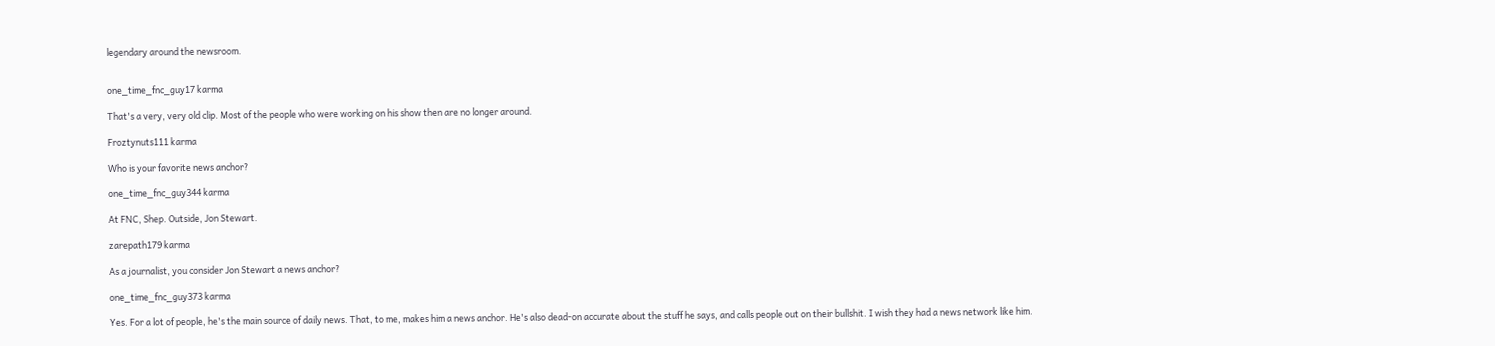legendary around the newsroom.


one_time_fnc_guy17 karma

That's a very, very old clip. Most of the people who were working on his show then are no longer around.

Froztynuts111 karma

Who is your favorite news anchor?

one_time_fnc_guy344 karma

At FNC, Shep. Outside, Jon Stewart.

zarepath179 karma

As a journalist, you consider Jon Stewart a news anchor?

one_time_fnc_guy373 karma

Yes. For a lot of people, he's the main source of daily news. That, to me, makes him a news anchor. He's also dead-on accurate about the stuff he says, and calls people out on their bullshit. I wish they had a news network like him.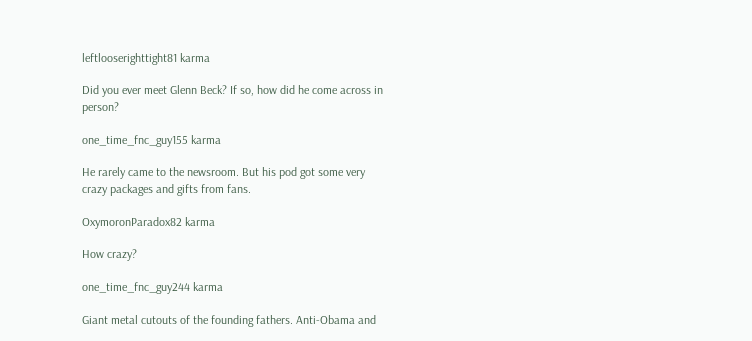leftlooserighttight81 karma

Did you ever meet Glenn Beck? If so, how did he come across in person?

one_time_fnc_guy155 karma

He rarely came to the newsroom. But his pod got some very crazy packages and gifts from fans.

OxymoronParadox82 karma

How crazy?

one_time_fnc_guy244 karma

Giant metal cutouts of the founding fathers. Anti-Obama and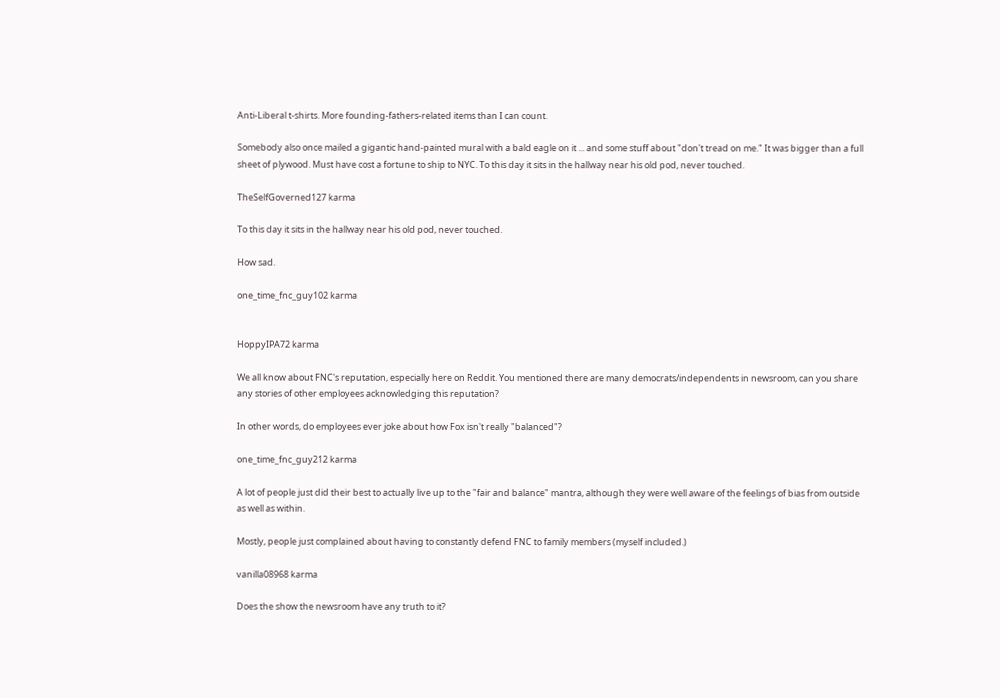Anti-Liberal t-shirts. More founding-fathers-related items than I can count.

Somebody also once mailed a gigantic hand-painted mural with a bald eagle on it ... and some stuff about "don't tread on me." It was bigger than a full sheet of plywood. Must have cost a fortune to ship to NYC. To this day it sits in the hallway near his old pod, never touched.

TheSelfGoverned127 karma

To this day it sits in the hallway near his old pod, never touched.

How sad.

one_time_fnc_guy102 karma


HoppyIPA72 karma

We all know about FNC's reputation, especially here on Reddit. You mentioned there are many democrats/independents in newsroom, can you share any stories of other employees acknowledging this reputation?

In other words, do employees ever joke about how Fox isn't really "balanced"?

one_time_fnc_guy212 karma

A lot of people just did their best to actually live up to the "fair and balance" mantra, although they were well aware of the feelings of bias from outside as well as within.

Mostly, people just complained about having to constantly defend FNC to family members (myself included.)

vanilla08968 karma

Does the show the newsroom have any truth to it?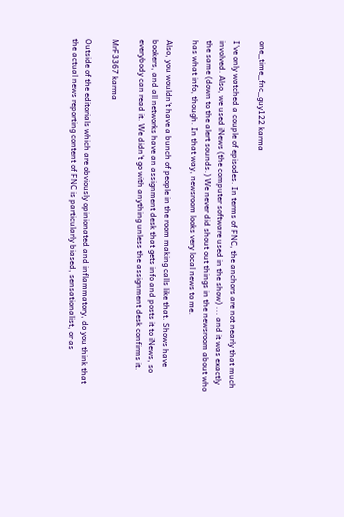one_time_fnc_guy122 karma

I've only watched a couple of episodes. In terms of FNC, the anchors are not nearly that much involved. Also, we used iNews (the computer software used in the show) ... and it was exactly the same (down to the alert sounds.) We never did shout out things in the newsroom about who has what info, though. In that way, newsroom looks very local news to me.

Also, you wouldn't have a bunch of people in the room making calls like that. Shows have bookers, and all networks have an assignment desk that gets info and posts it to iNews, so everybody can read it. We didn't go with anything unless the assignment desk confirms it.

MrF3367 karma

Outside of the editorials which are obviously opinionated and inflammatory, do you think that the actual news reporting content of FNC is particularly biased, sensationalist, or as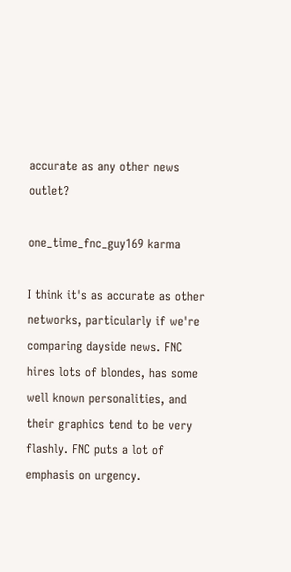accurate as any other news outlet?

one_time_fnc_guy169 karma

I think it's as accurate as other networks, particularly if we're comparing dayside news. FNC hires lots of blondes, has some well known personalities, and their graphics tend to be very flashly. FNC puts a lot of emphasis on urgency.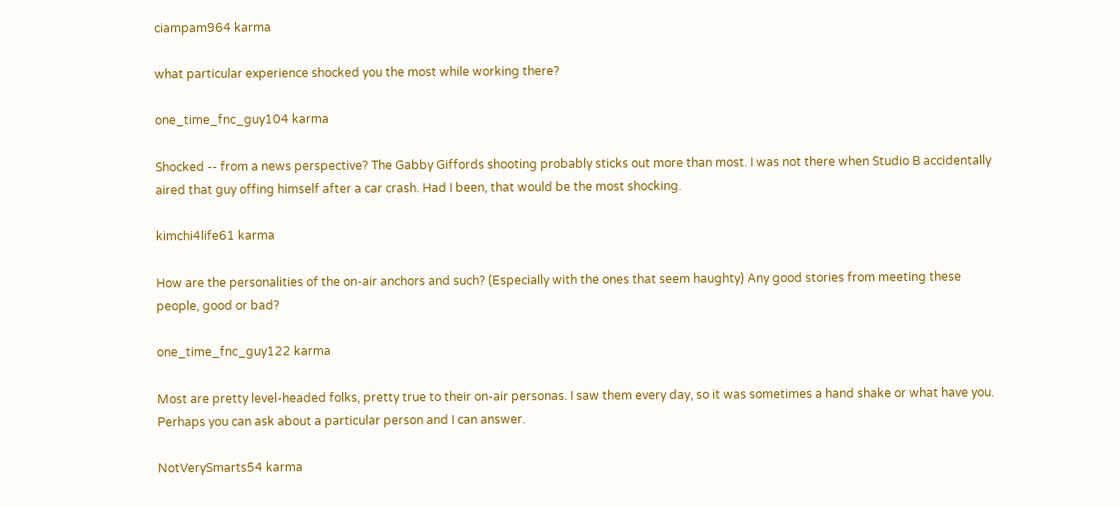ciampam964 karma

what particular experience shocked you the most while working there?

one_time_fnc_guy104 karma

Shocked -- from a news perspective? The Gabby Giffords shooting probably sticks out more than most. I was not there when Studio B accidentally aired that guy offing himself after a car crash. Had I been, that would be the most shocking.

kimchi4life61 karma

How are the personalities of the on-air anchors and such? (Especially with the ones that seem haughty) Any good stories from meeting these people, good or bad?

one_time_fnc_guy122 karma

Most are pretty level-headed folks, pretty true to their on-air personas. I saw them every day, so it was sometimes a hand shake or what have you. Perhaps you can ask about a particular person and I can answer.

NotVerySmarts54 karma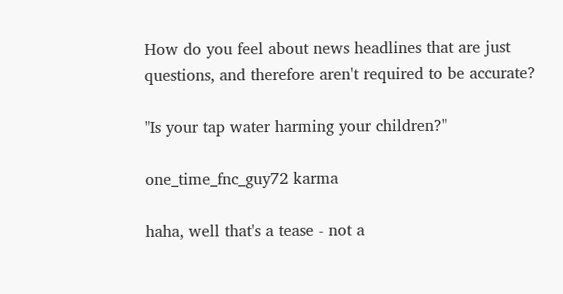How do you feel about news headlines that are just questions, and therefore aren't required to be accurate?

"Is your tap water harming your children?"

one_time_fnc_guy72 karma

haha, well that's a tease - not a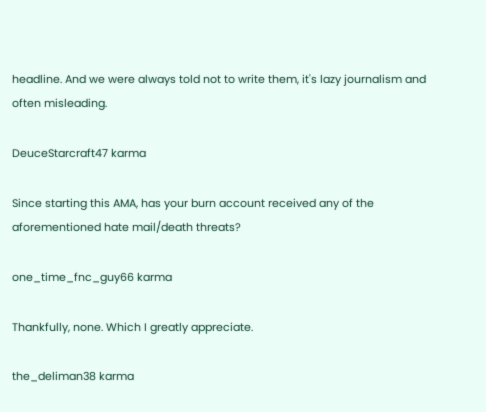headline. And we were always told not to write them, it's lazy journalism and often misleading.

DeuceStarcraft47 karma

Since starting this AMA, has your burn account received any of the aforementioned hate mail/death threats?

one_time_fnc_guy66 karma

Thankfully, none. Which I greatly appreciate.

the_deliman38 karma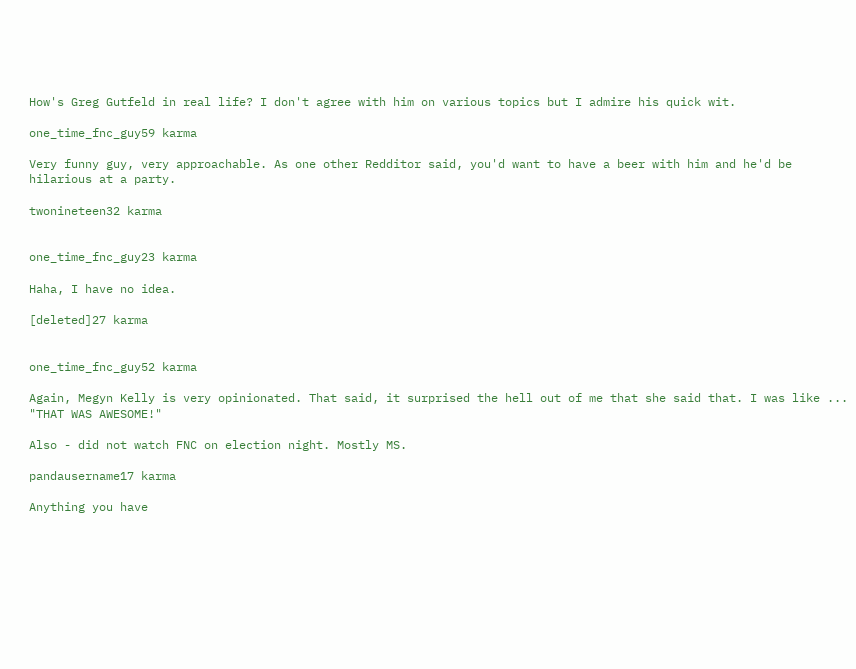How's Greg Gutfeld in real life? I don't agree with him on various topics but I admire his quick wit.

one_time_fnc_guy59 karma

Very funny guy, very approachable. As one other Redditor said, you'd want to have a beer with him and he'd be hilarious at a party.

twonineteen32 karma


one_time_fnc_guy23 karma

Haha, I have no idea.

[deleted]27 karma


one_time_fnc_guy52 karma

Again, Megyn Kelly is very opinionated. That said, it surprised the hell out of me that she said that. I was like ... "THAT WAS AWESOME!"

Also - did not watch FNC on election night. Mostly MS.

pandausername17 karma

Anything you have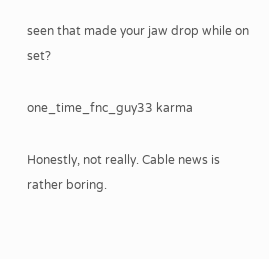seen that made your jaw drop while on set?

one_time_fnc_guy33 karma

Honestly, not really. Cable news is rather boring.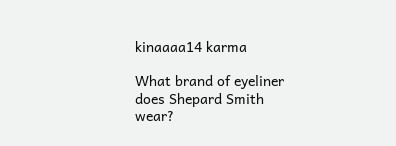kinaaaa14 karma

What brand of eyeliner does Shepard Smith wear?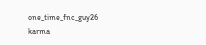one_time_fnc_guy26 karma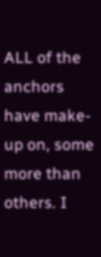ALL of the anchors have make-up on, some more than others. I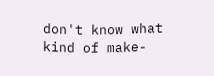don't know what kind of make-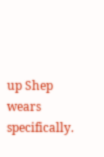up Shep wears specifically.